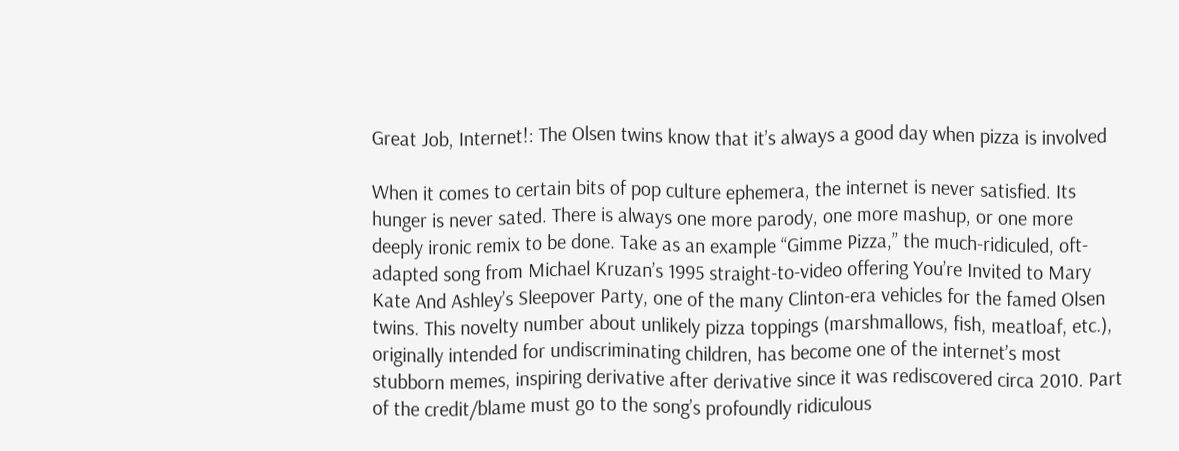Great Job, Internet!: The Olsen twins know that it’s always a good day when pizza is involved

When it comes to certain bits of pop culture ephemera, the internet is never satisfied. Its hunger is never sated. There is always one more parody, one more mashup, or one more deeply ironic remix to be done. Take as an example “Gimme Pizza,” the much-ridiculed, oft-adapted song from Michael Kruzan’s 1995 straight-to-video offering You’re Invited to Mary Kate And Ashley’s Sleepover Party, one of the many Clinton-era vehicles for the famed Olsen twins. This novelty number about unlikely pizza toppings (marshmallows, fish, meatloaf, etc.), originally intended for undiscriminating children, has become one of the internet’s most stubborn memes, inspiring derivative after derivative since it was rediscovered circa 2010. Part of the credit/blame must go to the song’s profoundly ridiculous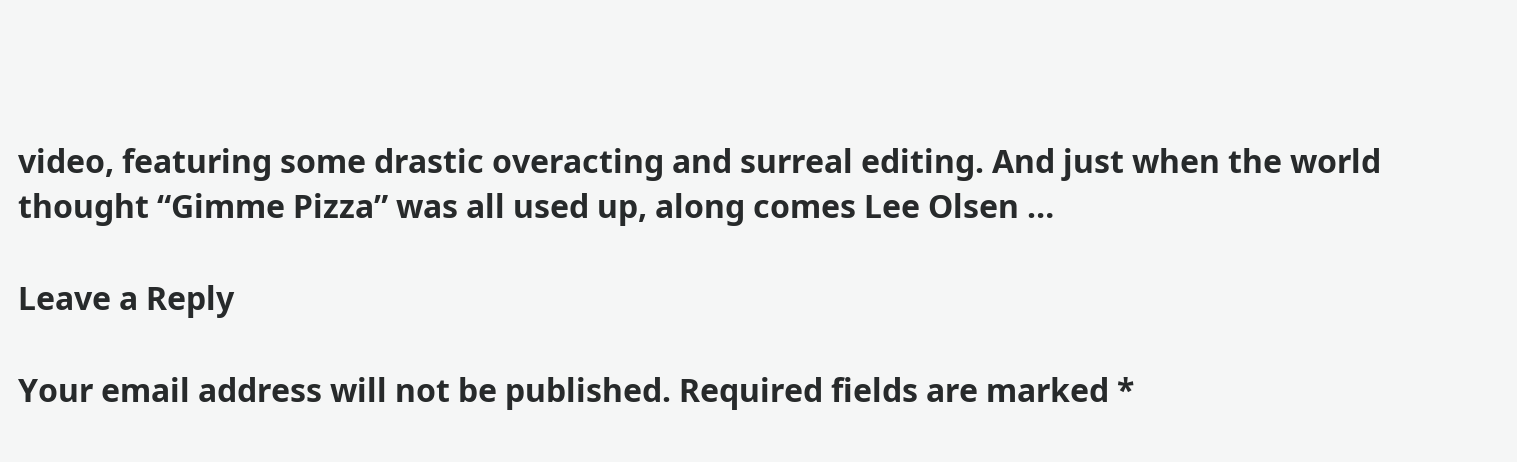video, featuring some drastic overacting and surreal editing. And just when the world thought “Gimme Pizza” was all used up, along comes Lee Olsen …

Leave a Reply

Your email address will not be published. Required fields are marked *